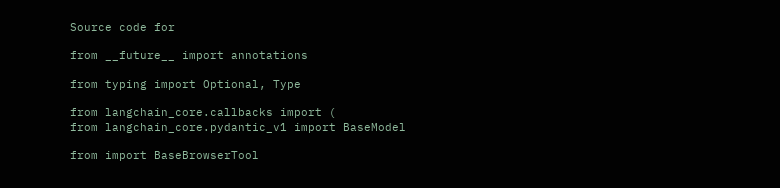Source code for

from __future__ import annotations

from typing import Optional, Type

from langchain_core.callbacks import (
from langchain_core.pydantic_v1 import BaseModel

from import BaseBrowserTool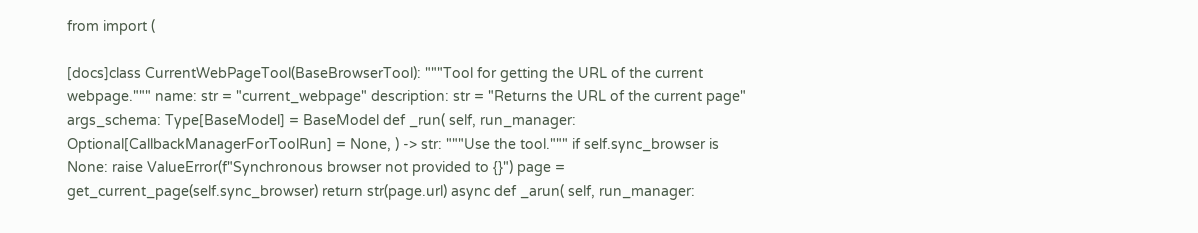from import (

[docs]class CurrentWebPageTool(BaseBrowserTool): """Tool for getting the URL of the current webpage.""" name: str = "current_webpage" description: str = "Returns the URL of the current page" args_schema: Type[BaseModel] = BaseModel def _run( self, run_manager: Optional[CallbackManagerForToolRun] = None, ) -> str: """Use the tool.""" if self.sync_browser is None: raise ValueError(f"Synchronous browser not provided to {}") page = get_current_page(self.sync_browser) return str(page.url) async def _arun( self, run_manager: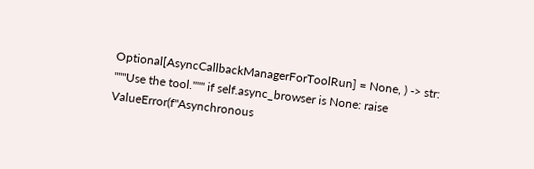Optional[AsyncCallbackManagerForToolRun] = None, ) -> str: """Use the tool.""" if self.async_browser is None: raise ValueError(f"Asynchronous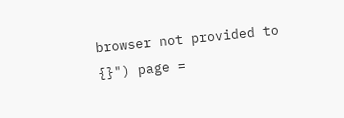browser not provided to {}") page =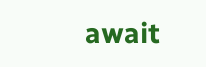await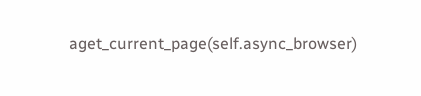aget_current_page(self.async_browser)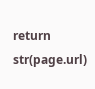return str(page.url)